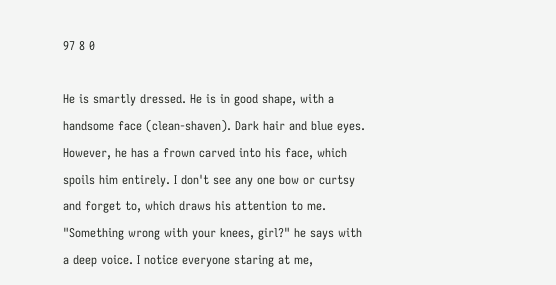97 8 0

He is smartly dressed. He is in good shape, with a handsome face (clean-shaven). Dark hair and blue eyes. However, he has a frown carved into his face, which spoils him entirely. I don't see any one bow or curtsy and forget to, which draws his attention to me. "Something wrong with your knees, girl?" he says with a deep voice. I notice everyone staring at me,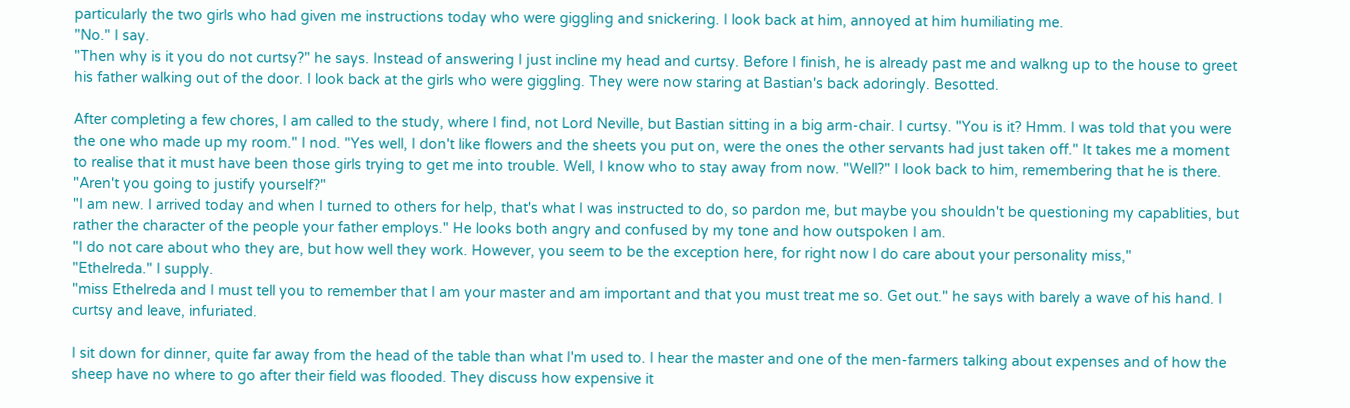particularly the two girls who had given me instructions today who were giggling and snickering. I look back at him, annoyed at him humiliating me.
"No." I say.
"Then why is it you do not curtsy?" he says. Instead of answering I just incline my head and curtsy. Before I finish, he is already past me and walkng up to the house to greet his father walking out of the door. I look back at the girls who were giggling. They were now staring at Bastian's back adoringly. Besotted.

After completing a few chores, I am called to the study, where I find, not Lord Neville, but Bastian sitting in a big arm-chair. I curtsy. "You is it? Hmm. I was told that you were the one who made up my room." I nod. "Yes well, I don't like flowers and the sheets you put on, were the ones the other servants had just taken off." It takes me a moment to realise that it must have been those girls trying to get me into trouble. Well, I know who to stay away from now. "Well?" I look back to him, remembering that he is there. "Aren't you going to justify yourself?"
"I am new. I arrived today and when I turned to others for help, that's what I was instructed to do, so pardon me, but maybe you shouldn't be questioning my capablities, but rather the character of the people your father employs." He looks both angry and confused by my tone and how outspoken I am.
"I do not care about who they are, but how well they work. However, you seem to be the exception here, for right now I do care about your personality miss,"
"Ethelreda." I supply.
"miss Ethelreda and I must tell you to remember that I am your master and am important and that you must treat me so. Get out." he says with barely a wave of his hand. I curtsy and leave, infuriated.

I sit down for dinner, quite far away from the head of the table than what I'm used to. I hear the master and one of the men-farmers talking about expenses and of how the sheep have no where to go after their field was flooded. They discuss how expensive it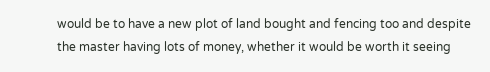would be to have a new plot of land bought and fencing too and despite the master having lots of money, whether it would be worth it seeing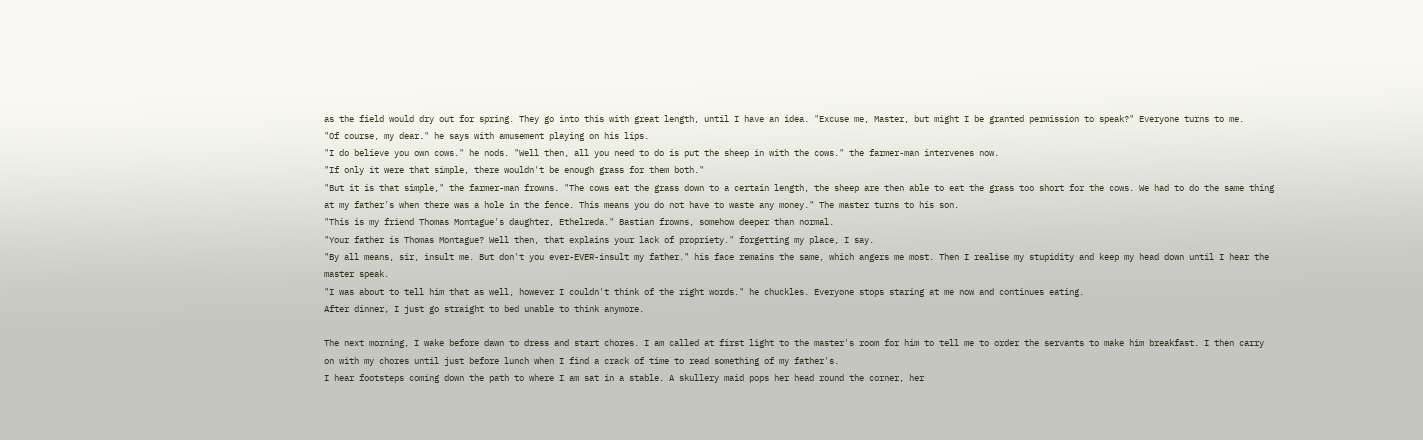as the field would dry out for spring. They go into this with great length, until I have an idea. "Excuse me, Master, but might I be granted permission to speak?" Everyone turns to me.
"Of course, my dear." he says with amusement playing on his lips.
"I do believe you own cows." he nods. "Well then, all you need to do is put the sheep in with the cows." the farmer-man intervenes now.
"If only it were that simple, there wouldn't be enough grass for them both."
"But it is that simple," the farmer-man frowns. "The cows eat the grass down to a certain length, the sheep are then able to eat the grass too short for the cows. We had to do the same thing at my father's when there was a hole in the fence. This means you do not have to waste any money." The master turns to his son.
"This is my friend Thomas Montague's daughter, Ethelreda." Bastian frowns, somehow deeper than normal.
"Your father is Thomas Montague? Well then, that explains your lack of propriety." forgetting my place, I say.
"By all means, sir, insult me. But don't you ever-EVER-insult my father." his face remains the same, which angers me most. Then I realise my stupidity and keep my head down until I hear the master speak.
"I was about to tell him that as well, however I couldn't think of the right words." he chuckles. Everyone stops staring at me now and continues eating.
After dinner, I just go straight to bed unable to think anymore.

The next morning, I wake before dawn to dress and start chores. I am called at first light to the master's room for him to tell me to order the servants to make him breakfast. I then carry on with my chores until just before lunch when I find a crack of time to read something of my father's.
I hear footsteps coming down the path to where I am sat in a stable. A skullery maid pops her head round the corner, her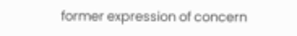former expression of concern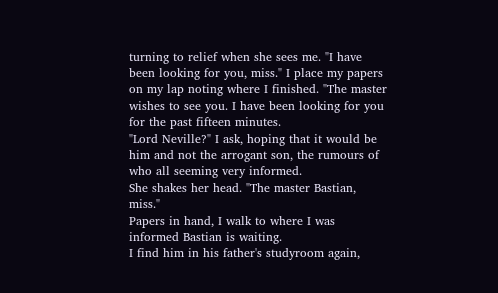turning to relief when she sees me. "I have been looking for you, miss." I place my papers on my lap noting where I finished. "The master wishes to see you. I have been looking for you for the past fifteen minutes.
"Lord Neville?" I ask, hoping that it would be him and not the arrogant son, the rumours of who all seeming very informed.
She shakes her head. "The master Bastian, miss."
Papers in hand, I walk to where I was informed Bastian is waiting.
I find him in his father's studyroom again,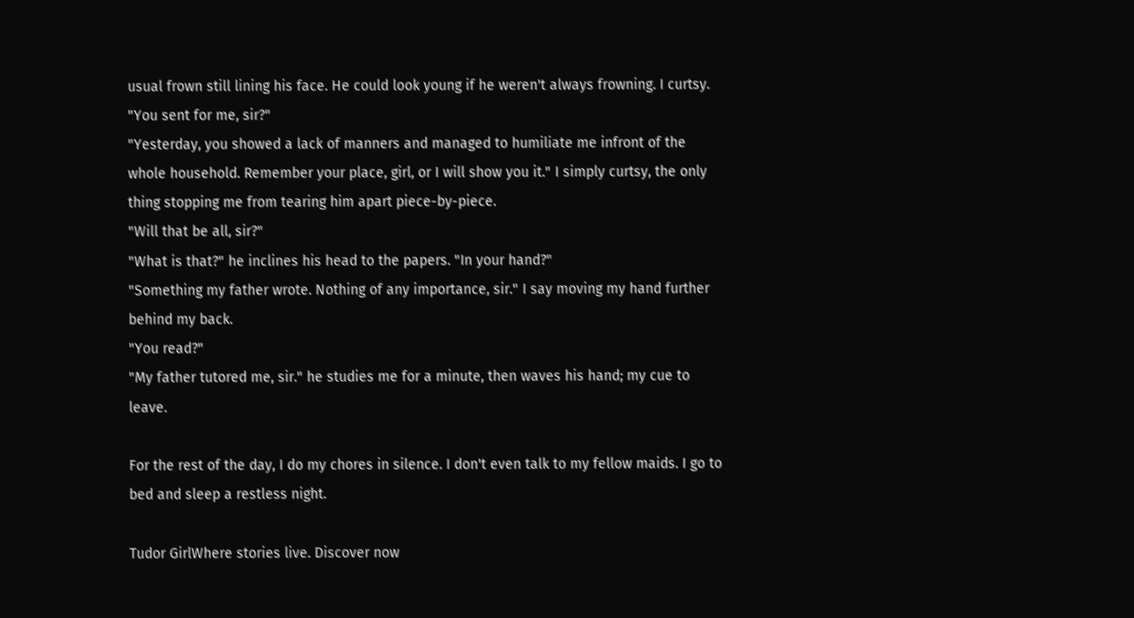usual frown still lining his face. He could look young if he weren't always frowning. I curtsy. "You sent for me, sir?"
"Yesterday, you showed a lack of manners and managed to humiliate me infront of the whole household. Remember your place, girl, or I will show you it." I simply curtsy, the only thing stopping me from tearing him apart piece-by-piece.
"Will that be all, sir?"
"What is that?" he inclines his head to the papers. "In your hand?"
"Something my father wrote. Nothing of any importance, sir." I say moving my hand further behind my back.
"You read?"
"My father tutored me, sir." he studies me for a minute, then waves his hand; my cue to leave.

For the rest of the day, I do my chores in silence. I don't even talk to my fellow maids. I go to bed and sleep a restless night.

Tudor GirlWhere stories live. Discover now